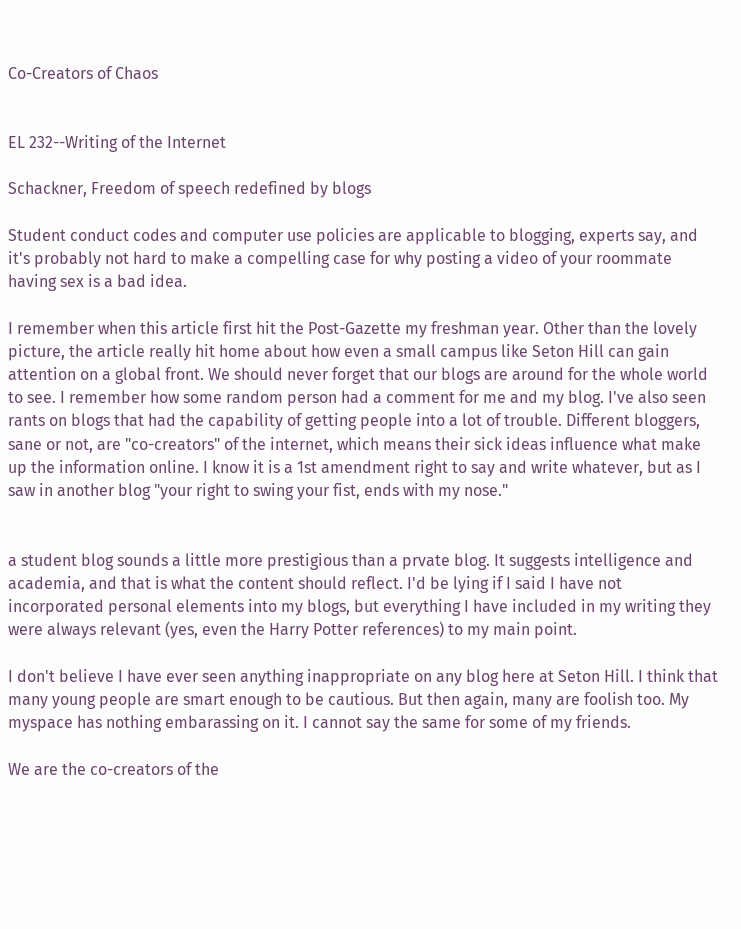Co-Creators of Chaos


EL 232--Writing of the Internet

Schackner, Freedom of speech redefined by blogs

Student conduct codes and computer use policies are applicable to blogging, experts say, and it's probably not hard to make a compelling case for why posting a video of your roommate having sex is a bad idea.

I remember when this article first hit the Post-Gazette my freshman year. Other than the lovely picture, the article really hit home about how even a small campus like Seton Hill can gain attention on a global front. We should never forget that our blogs are around for the whole world to see. I remember how some random person had a comment for me and my blog. I've also seen rants on blogs that had the capability of getting people into a lot of trouble. Different bloggers, sane or not, are "co-creators" of the internet, which means their sick ideas influence what make up the information online. I know it is a 1st amendment right to say and write whatever, but as I saw in another blog "your right to swing your fist, ends with my nose."


a student blog sounds a little more prestigious than a prvate blog. It suggests intelligence and academia, and that is what the content should reflect. I'd be lying if I said I have not incorporated personal elements into my blogs, but everything I have included in my writing they were always relevant (yes, even the Harry Potter references) to my main point.

I don't believe I have ever seen anything inappropriate on any blog here at Seton Hill. I think that many young people are smart enough to be cautious. But then again, many are foolish too. My myspace has nothing embarassing on it. I cannot say the same for some of my friends.

We are the co-creators of the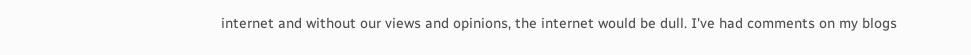internet and without our views and opinions, the internet would be dull. I've had comments on my blogs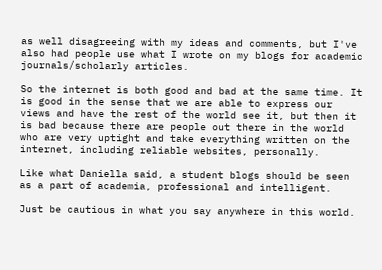as well disagreeing with my ideas and comments, but I've also had people use what I wrote on my blogs for academic journals/scholarly articles.

So the internet is both good and bad at the same time. It is good in the sense that we are able to express our views and have the rest of the world see it, but then it is bad because there are people out there in the world who are very uptight and take everything written on the internet, including reliable websites, personally.

Like what Daniella said, a student blogs should be seen as a part of academia, professional and intelligent.

Just be cautious in what you say anywhere in this world.